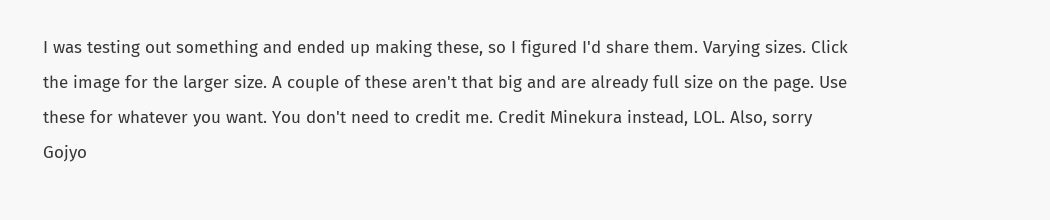I was testing out something and ended up making these, so I figured I'd share them. Varying sizes. Click the image for the larger size. A couple of these aren't that big and are already full size on the page. Use these for whatever you want. You don't need to credit me. Credit Minekura instead, LOL. Also, sorry Gojyo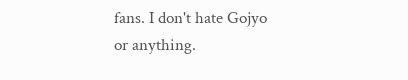fans. I don't hate Gojyo or anything.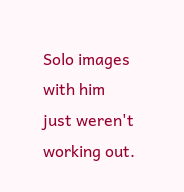Solo images with him just weren't working out.